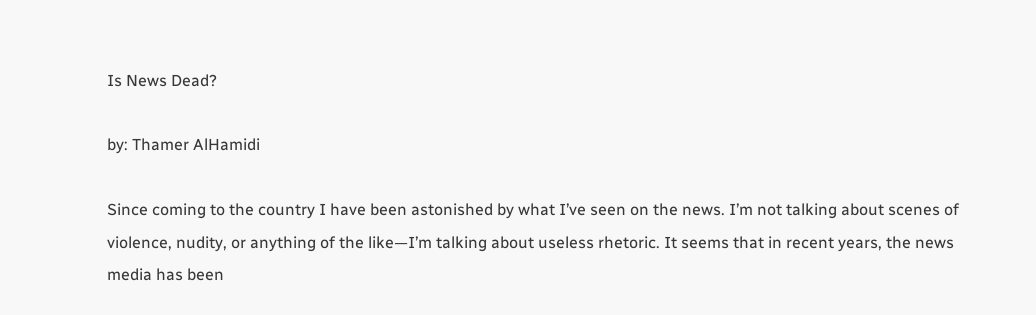Is News Dead?

by: Thamer AlHamidi

Since coming to the country I have been astonished by what I’ve seen on the news. I’m not talking about scenes of violence, nudity, or anything of the like—I’m talking about useless rhetoric. It seems that in recent years, the news media has been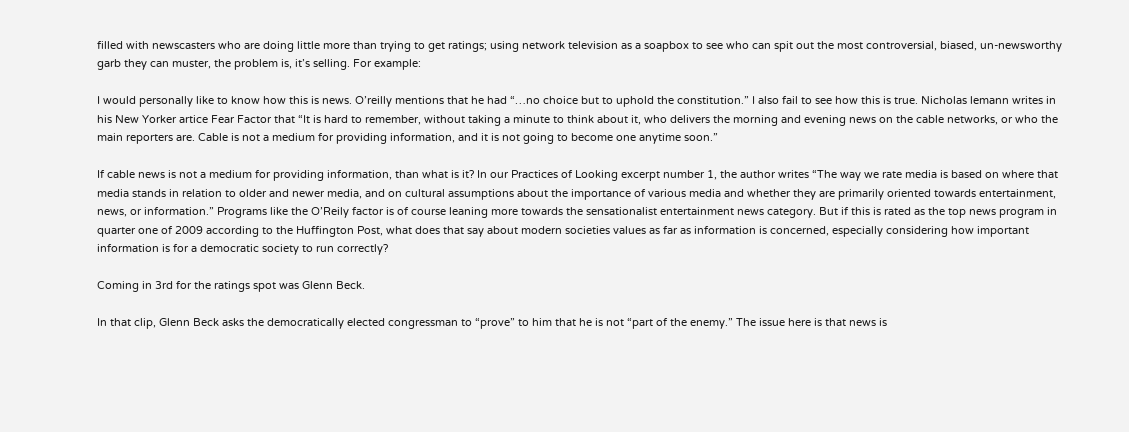filled with newscasters who are doing little more than trying to get ratings; using network television as a soapbox to see who can spit out the most controversial, biased, un-newsworthy garb they can muster, the problem is, it’s selling. For example:

I would personally like to know how this is news. O’reilly mentions that he had “…no choice but to uphold the constitution.” I also fail to see how this is true. Nicholas lemann writes in his New Yorker artice Fear Factor that “It is hard to remember, without taking a minute to think about it, who delivers the morning and evening news on the cable networks, or who the main reporters are. Cable is not a medium for providing information, and it is not going to become one anytime soon.”

If cable news is not a medium for providing information, than what is it? In our Practices of Looking excerpt number 1, the author writes “The way we rate media is based on where that media stands in relation to older and newer media, and on cultural assumptions about the importance of various media and whether they are primarily oriented towards entertainment, news, or information.” Programs like the O’Reily factor is of course leaning more towards the sensationalist entertainment news category. But if this is rated as the top news program in quarter one of 2009 according to the Huffington Post, what does that say about modern societies values as far as information is concerned, especially considering how important information is for a democratic society to run correctly?

Coming in 3rd for the ratings spot was Glenn Beck.

In that clip, Glenn Beck asks the democratically elected congressman to “prove” to him that he is not “part of the enemy.” The issue here is that news is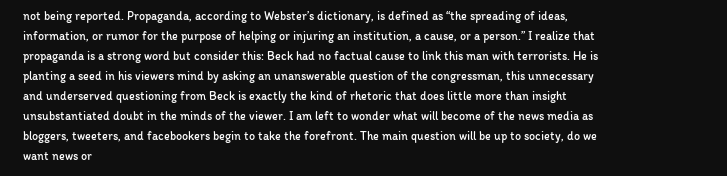not being reported. Propaganda, according to Webster’s dictionary, is defined as “the spreading of ideas, information, or rumor for the purpose of helping or injuring an institution, a cause, or a person.” I realize that propaganda is a strong word but consider this: Beck had no factual cause to link this man with terrorists. He is planting a seed in his viewers mind by asking an unanswerable question of the congressman, this unnecessary and underserved questioning from Beck is exactly the kind of rhetoric that does little more than insight unsubstantiated doubt in the minds of the viewer. I am left to wonder what will become of the news media as bloggers, tweeters, and facebookers begin to take the forefront. The main question will be up to society, do we want news or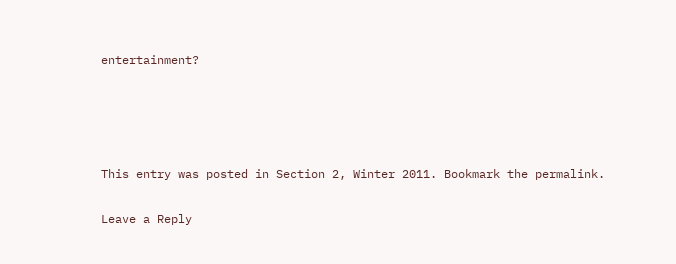entertainment?




This entry was posted in Section 2, Winter 2011. Bookmark the permalink.

Leave a Reply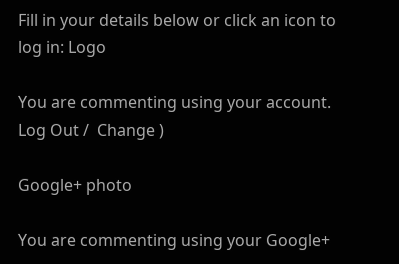Fill in your details below or click an icon to log in: Logo

You are commenting using your account. Log Out /  Change )

Google+ photo

You are commenting using your Google+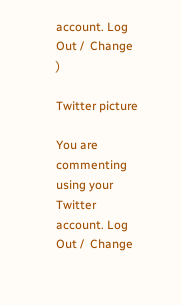account. Log Out /  Change )

Twitter picture

You are commenting using your Twitter account. Log Out /  Change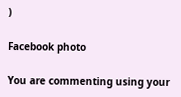)

Facebook photo

You are commenting using your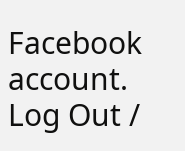Facebook account. Log Out /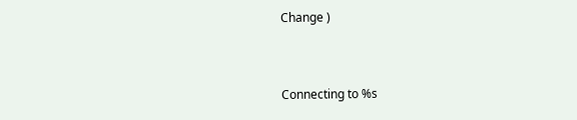Change )


Connecting to %s